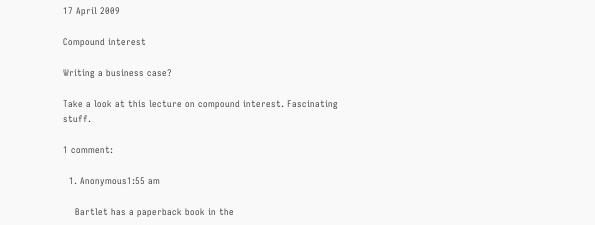17 April 2009

Compound interest

Writing a business case?

Take a look at this lecture on compound interest. Fascinating stuff.

1 comment:

  1. Anonymous1:55 am

    Bartlet has a paperback book in the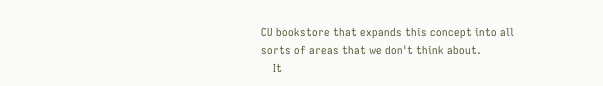CU bookstore that expands this concept into all sorts of areas that we don't think about.
    It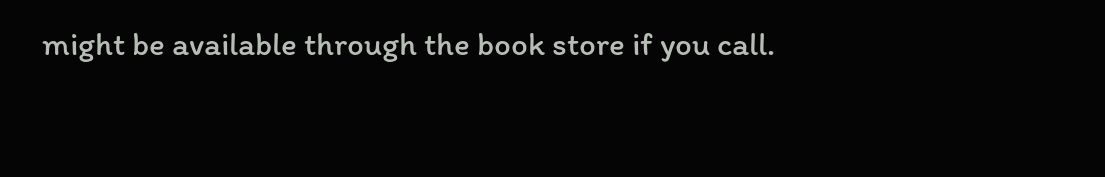might be available through the book store if you call.